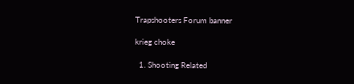Trapshooters Forum banner

krieg choke

  1. Shooting Related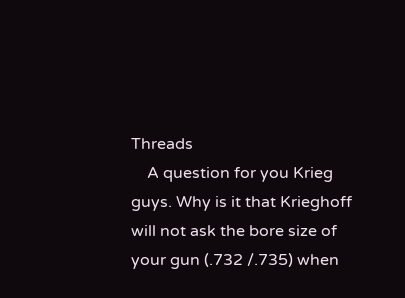Threads
    A question for you Krieg guys. Why is it that Krieghoff will not ask the bore size of your gun (.732 /.735) when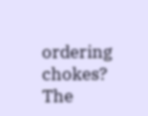ordering chokes? The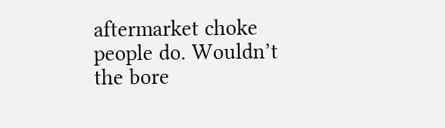aftermarket choke people do. Wouldn’t the bore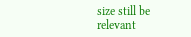size still be relevant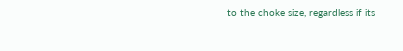to the choke size, regardless if its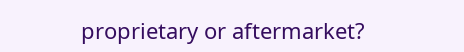proprietary or aftermarket?